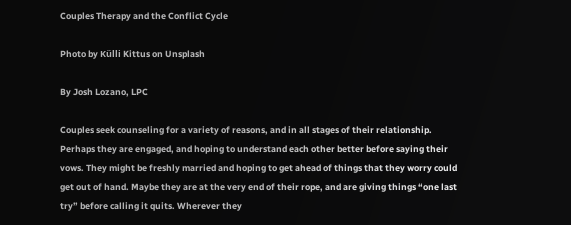Couples Therapy and the Conflict Cycle

Photo by Külli Kittus on Unsplash

By Josh Lozano, LPC

Couples seek counseling for a variety of reasons, and in all stages of their relationship. Perhaps they are engaged, and hoping to understand each other better before saying their vows. They might be freshly married and hoping to get ahead of things that they worry could get out of hand. Maybe they are at the very end of their rope, and are giving things “one last try” before calling it quits. Wherever they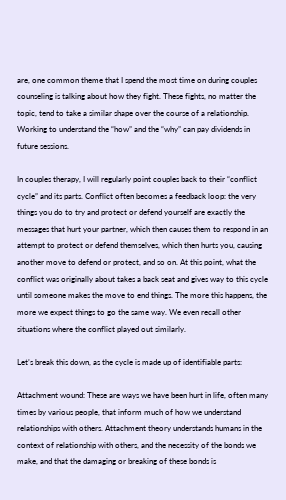are, one common theme that I spend the most time on during couples counseling is talking about how they fight. These fights, no matter the topic, tend to take a similar shape over the course of a relationship. Working to understand the “how” and the “why” can pay dividends in future sessions.

In couples therapy, I will regularly point couples back to their “conflict cycle” and its parts. Conflict often becomes a feedback loop: the very things you do to try and protect or defend yourself are exactly the messages that hurt your partner, which then causes them to respond in an attempt to protect or defend themselves, which then hurts you, causing another move to defend or protect, and so on. At this point, what the conflict was originally about takes a back seat and gives way to this cycle until someone makes the move to end things. The more this happens, the more we expect things to go the same way. We even recall other situations where the conflict played out similarly.

Let’s break this down, as the cycle is made up of identifiable parts:

Attachment wound: These are ways we have been hurt in life, often many times by various people, that inform much of how we understand relationships with others. Attachment theory understands humans in the context of relationship with others, and the necessity of the bonds we make, and that the damaging or breaking of these bonds is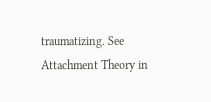traumatizing. See Attachment Theory in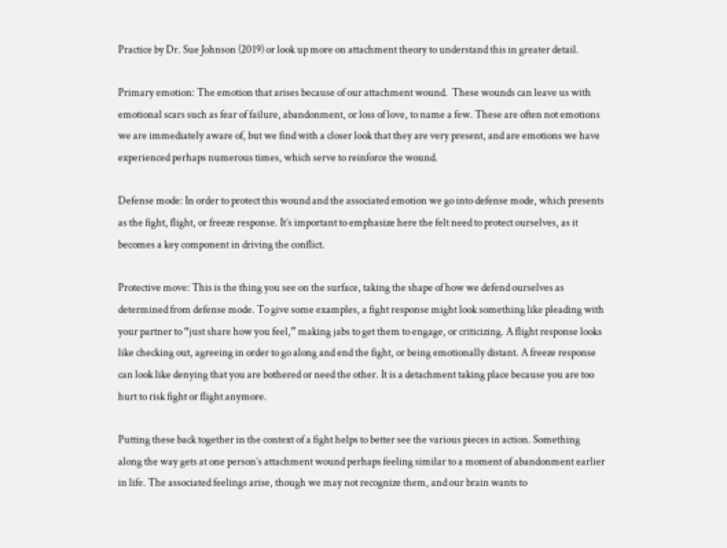Practice by Dr. Sue Johnson (2019) or look up more on attachment theory to understand this in greater detail.

Primary emotion: The emotion that arises because of our attachment wound.  These wounds can leave us with emotional scars such as fear of failure, abandonment, or loss of love, to name a few. These are often not emotions we are immediately aware of, but we find with a closer look that they are very present, and are emotions we have experienced perhaps numerous times, which serve to reinforce the wound.

Defense mode: In order to protect this wound and the associated emotion we go into defense mode, which presents as the fight, flight, or freeze response. It’s important to emphasize here the felt need to protect ourselves, as it becomes a key component in driving the conflict.

Protective move: This is the thing you see on the surface, taking the shape of how we defend ourselves as determined from defense mode. To give some examples, a fight response might look something like pleading with your partner to “just share how you feel,” making jabs to get them to engage, or criticizing. A flight response looks like checking out, agreeing in order to go along and end the fight, or being emotionally distant. A freeze response can look like denying that you are bothered or need the other. It is a detachment taking place because you are too hurt to risk fight or flight anymore.

Putting these back together in the context of a fight helps to better see the various pieces in action. Something along the way gets at one person’s attachment wound perhaps feeling similar to a moment of abandonment earlier in life. The associated feelings arise, though we may not recognize them, and our brain wants to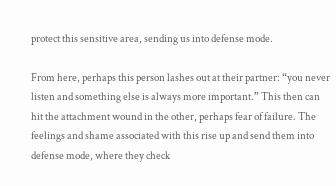protect this sensitive area, sending us into defense mode.

From here, perhaps this person lashes out at their partner: “you never listen and something else is always more important.” This then can hit the attachment wound in the other, perhaps fear of failure. The feelings and shame associated with this rise up and send them into defense mode, where they check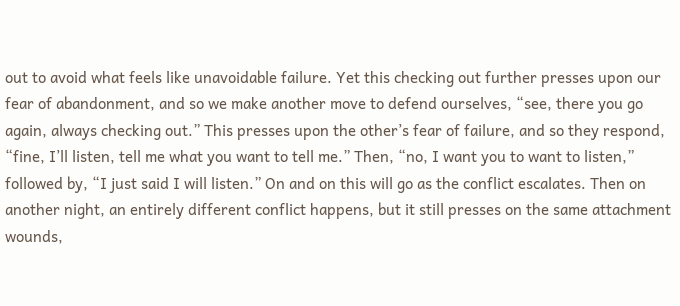out to avoid what feels like unavoidable failure. Yet this checking out further presses upon our fear of abandonment, and so we make another move to defend ourselves, “see, there you go again, always checking out.” This presses upon the other’s fear of failure, and so they respond, “fine, I’ll listen, tell me what you want to tell me.” Then, “no, I want you to want to listen,” followed by, “I just said I will listen.” On and on this will go as the conflict escalates. Then on another night, an entirely different conflict happens, but it still presses on the same attachment wounds,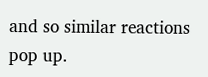and so similar reactions pop up.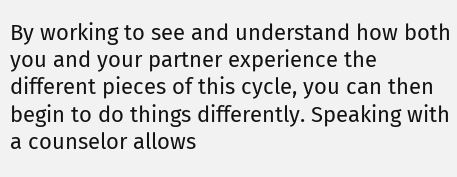By working to see and understand how both you and your partner experience the different pieces of this cycle, you can then begin to do things differently. Speaking with a counselor allows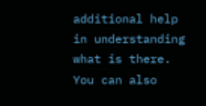additional help in understanding what is there. You can also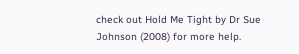check out Hold Me Tight by Dr Sue Johnson (2008) for more help.